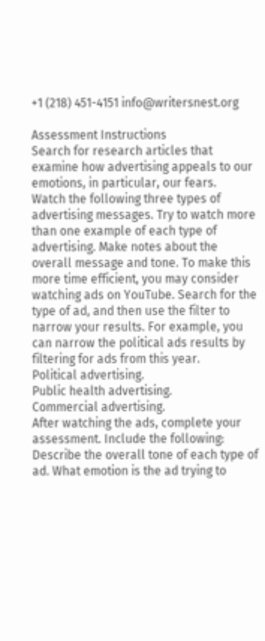+1 (218) 451-4151 info@writersnest.org

Assessment Instructions
Search for research articles that examine how advertising appeals to our emotions, in particular, our fears.
Watch the following three types of advertising messages. Try to watch more than one example of each type of advertising. Make notes about the overall message and tone. To make this more time efficient, you may consider watching ads on YouTube. Search for the type of ad, and then use the filter to narrow your results. For example, you can narrow the political ads results by filtering for ads from this year.
Political advertising.
Public health advertising.
Commercial advertising.
After watching the ads, complete your assessment. Include the following:
Describe the overall tone of each type of ad. What emotion is the ad trying to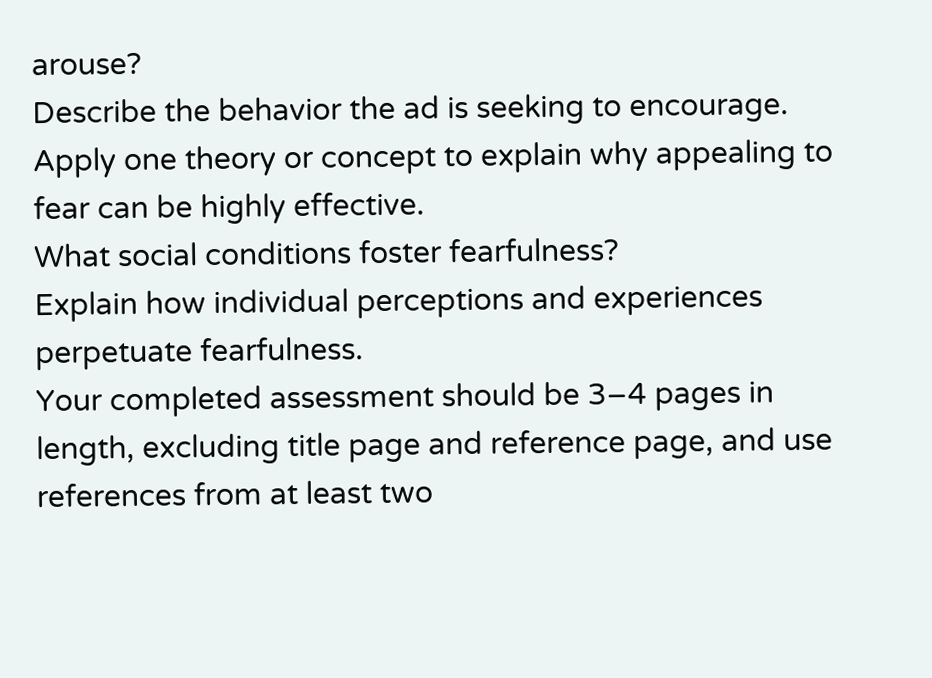arouse?
Describe the behavior the ad is seeking to encourage.
Apply one theory or concept to explain why appealing to fear can be highly effective.
What social conditions foster fearfulness?
Explain how individual perceptions and experiences perpetuate fearfulness.
Your completed assessment should be 3–4 pages in length, excluding title page and reference page, and use references from at least two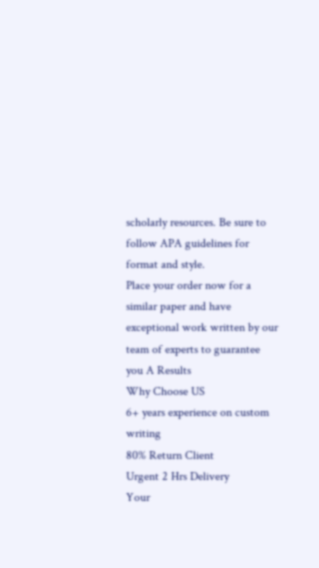scholarly resources. Be sure to follow APA guidelines for format and style.
Place your order now for a similar paper and have exceptional work written by our team of experts to guarantee you A Results
Why Choose US
6+ years experience on custom writing
80% Return Client
Urgent 2 Hrs Delivery
Your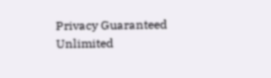Privacy Guaranteed
Unlimited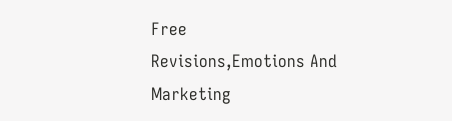Free Revisions,Emotions And Marketing